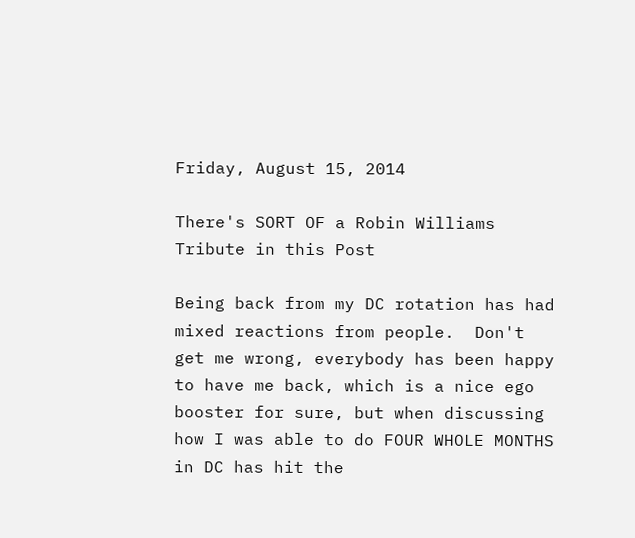Friday, August 15, 2014

There's SORT OF a Robin Williams Tribute in this Post

Being back from my DC rotation has had mixed reactions from people.  Don't get me wrong, everybody has been happy to have me back, which is a nice ego booster for sure, but when discussing how I was able to do FOUR WHOLE MONTHS in DC has hit the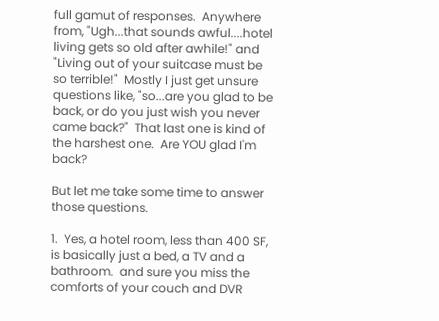full gamut of responses.  Anywhere from, "Ugh...that sounds awful....hotel living gets so old after awhile!" and "Living out of your suitcase must be so terrible!"  Mostly I just get unsure questions like, "so...are you glad to be back, or do you just wish you never came back?"  That last one is kind of the harshest one.  Are YOU glad I'm back?

But let me take some time to answer those questions.

1.  Yes, a hotel room, less than 400 SF, is basically just a bed, a TV and a bathroom.  and sure you miss the comforts of your couch and DVR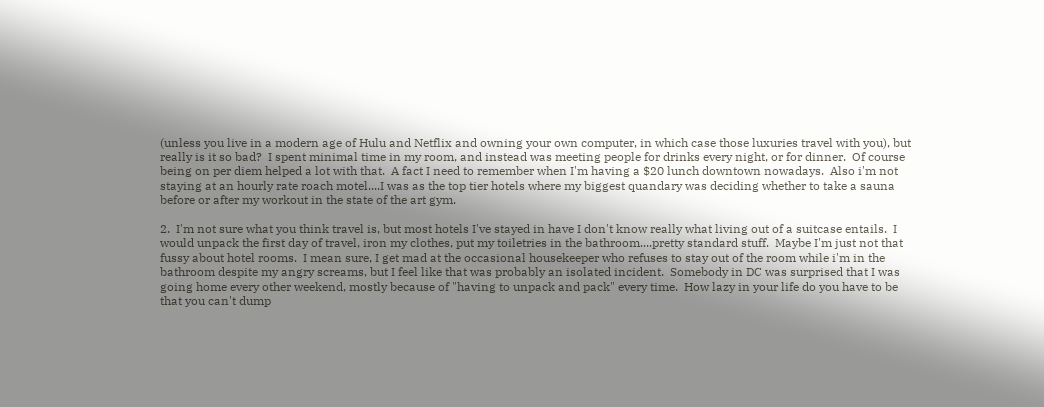(unless you live in a modern age of Hulu and Netflix and owning your own computer, in which case those luxuries travel with you), but really is it so bad?  I spent minimal time in my room, and instead was meeting people for drinks every night, or for dinner.  Of course being on per diem helped a lot with that.  A fact I need to remember when I'm having a $20 lunch downtown nowadays.  Also i'm not staying at an hourly rate roach motel....I was as the top tier hotels where my biggest quandary was deciding whether to take a sauna before or after my workout in the state of the art gym.

2.  I'm not sure what you think travel is, but most hotels I've stayed in have I don't know really what living out of a suitcase entails.  I would unpack the first day of travel, iron my clothes, put my toiletries in the bathroom....pretty standard stuff.  Maybe I'm just not that fussy about hotel rooms.  I mean sure, I get mad at the occasional housekeeper who refuses to stay out of the room while i'm in the bathroom despite my angry screams, but I feel like that was probably an isolated incident.  Somebody in DC was surprised that I was going home every other weekend, mostly because of "having to unpack and pack" every time.  How lazy in your life do you have to be that you can't dump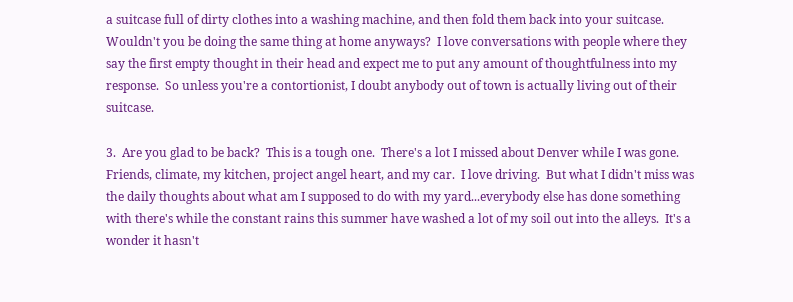a suitcase full of dirty clothes into a washing machine, and then fold them back into your suitcase.  Wouldn't you be doing the same thing at home anyways?  I love conversations with people where they say the first empty thought in their head and expect me to put any amount of thoughtfulness into my response.  So unless you're a contortionist, I doubt anybody out of town is actually living out of their suitcase.

3.  Are you glad to be back?  This is a tough one.  There's a lot I missed about Denver while I was gone.  Friends, climate, my kitchen, project angel heart, and my car.  I love driving.  But what I didn't miss was the daily thoughts about what am I supposed to do with my yard...everybody else has done something with there's while the constant rains this summer have washed a lot of my soil out into the alleys.  It's a wonder it hasn't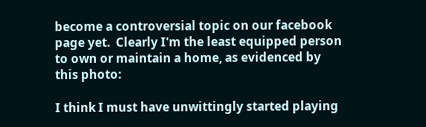become a controversial topic on our facebook page yet.  Clearly I'm the least equipped person to own or maintain a home, as evidenced by this photo:

I think I must have unwittingly started playing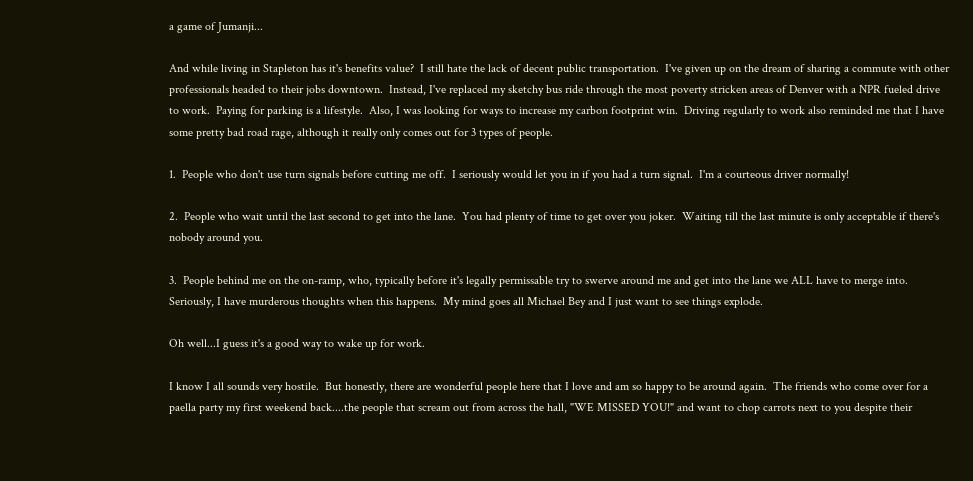a game of Jumanji...

And while living in Stapleton has it's benefits value?  I still hate the lack of decent public transportation.  I've given up on the dream of sharing a commute with other professionals headed to their jobs downtown.  Instead, I've replaced my sketchy bus ride through the most poverty stricken areas of Denver with a NPR fueled drive to work.  Paying for parking is a lifestyle.  Also, I was looking for ways to increase my carbon footprint win.  Driving regularly to work also reminded me that I have some pretty bad road rage, although it really only comes out for 3 types of people.

1.  People who don't use turn signals before cutting me off.  I seriously would let you in if you had a turn signal.  I'm a courteous driver normally!

2.  People who wait until the last second to get into the lane.  You had plenty of time to get over you joker.  Waiting till the last minute is only acceptable if there's nobody around you.

3.  People behind me on the on-ramp, who, typically before it's legally permissable try to swerve around me and get into the lane we ALL have to merge into.  Seriously, I have murderous thoughts when this happens.  My mind goes all Michael Bey and I just want to see things explode.

Oh well...I guess it's a good way to wake up for work.

I know I all sounds very hostile.  But honestly, there are wonderful people here that I love and am so happy to be around again.  The friends who come over for a paella party my first weekend back....the people that scream out from across the hall, "WE MISSED YOU!" and want to chop carrots next to you despite their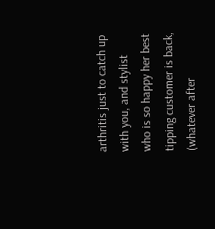arthritis just to catch up with you, and stylist who is so happy her best tipping customer is back, (whatever after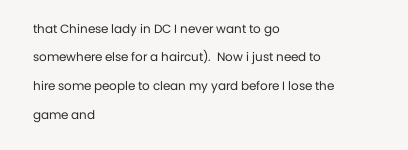that Chinese lady in DC I never want to go somewhere else for a haircut).  Now i just need to hire some people to clean my yard before I lose the game and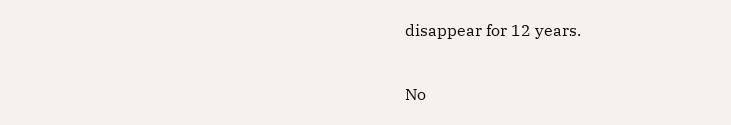disappear for 12 years.

No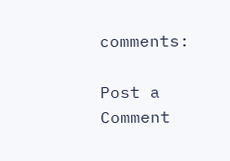comments:

Post a Comment